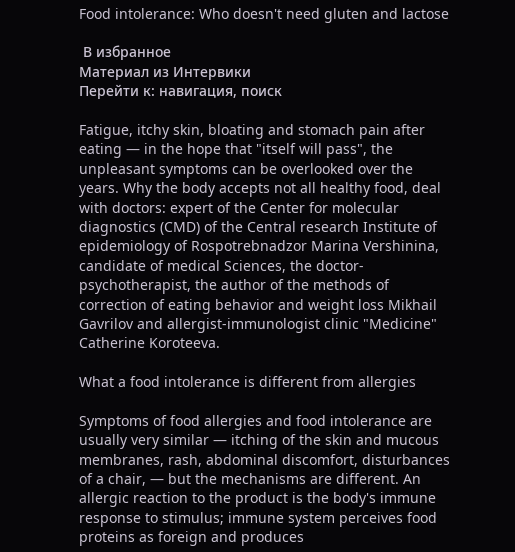Food intolerance: Who doesn't need gluten and lactose

 В избранное
Материал из Интервики
Перейти к: навигация, поиск

Fatigue, itchy skin, bloating and stomach pain after eating — in the hope that "itself will pass", the unpleasant symptoms can be overlooked over the years. Why the body accepts not all healthy food, deal with doctors: expert of the Center for molecular diagnostics (CMD) of the Central research Institute of epidemiology of Rospotrebnadzor Marina Vershinina, candidate of medical Sciences, the doctor-psychotherapist, the author of the methods of correction of eating behavior and weight loss Mikhail Gavrilov and allergist-immunologist clinic "Medicine" Catherine Koroteeva.

What a food intolerance is different from allergies

Symptoms of food allergies and food intolerance are usually very similar — itching of the skin and mucous membranes, rash, abdominal discomfort, disturbances of a chair, — but the mechanisms are different. An allergic reaction to the product is the body's immune response to stimulus; immune system perceives food proteins as foreign and produces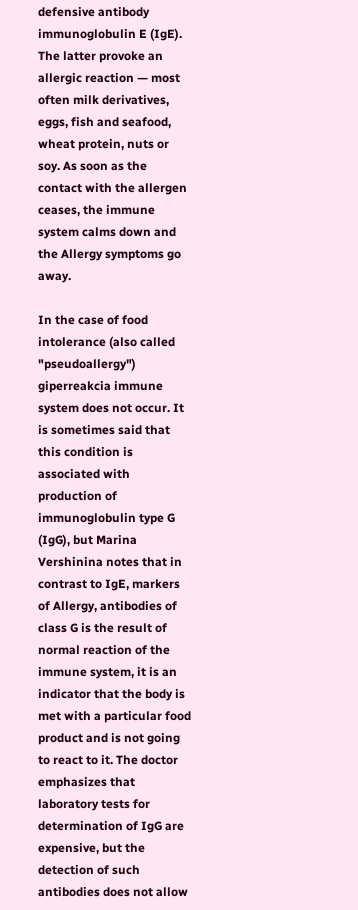defensive antibody immunoglobulin E (IgE). The latter provoke an allergic reaction — most often milk derivatives, eggs, fish and seafood, wheat protein, nuts or soy. As soon as the contact with the allergen ceases, the immune system calms down and the Allergy symptoms go away.

In the case of food intolerance (also called "pseudoallergy") giperreakcia immune system does not occur. It is sometimes said that this condition is associated with production of immunoglobulin type G (IgG), but Marina Vershinina notes that in contrast to IgE, markers of Allergy, antibodies of class G is the result of normal reaction of the immune system, it is an indicator that the body is met with a particular food product and is not going to react to it. The doctor emphasizes that laboratory tests for determination of IgG are expensive, but the detection of such antibodies does not allow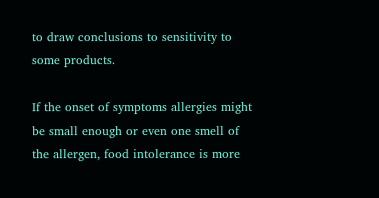to draw conclusions to sensitivity to some products.

If the onset of symptoms allergies might be small enough or even one smell of the allergen, food intolerance is more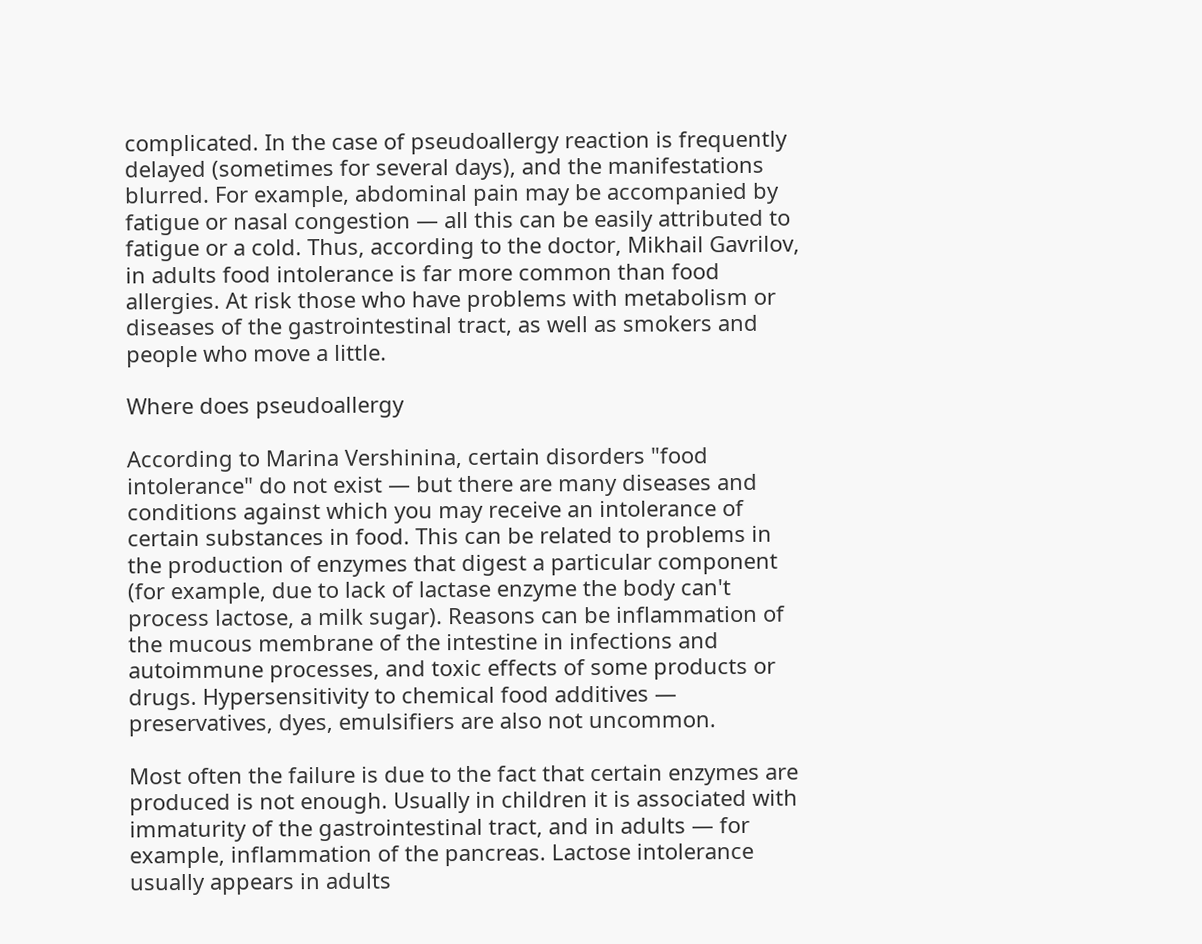complicated. In the case of pseudoallergy reaction is frequently delayed (sometimes for several days), and the manifestations blurred. For example, abdominal pain may be accompanied by fatigue or nasal congestion — all this can be easily attributed to fatigue or a cold. Thus, according to the doctor, Mikhail Gavrilov, in adults food intolerance is far more common than food allergies. At risk those who have problems with metabolism or diseases of the gastrointestinal tract, as well as smokers and people who move a little.

Where does pseudoallergy

According to Marina Vershinina, certain disorders "food intolerance" do not exist — but there are many diseases and conditions against which you may receive an intolerance of certain substances in food. This can be related to problems in the production of enzymes that digest a particular component (for example, due to lack of lactase enzyme the body can't process lactose, a milk sugar). Reasons can be inflammation of the mucous membrane of the intestine in infections and autoimmune processes, and toxic effects of some products or drugs. Hypersensitivity to chemical food additives — preservatives, dyes, emulsifiers are also not uncommon.

Most often the failure is due to the fact that certain enzymes are produced is not enough. Usually in children it is associated with immaturity of the gastrointestinal tract, and in adults — for example, inflammation of the pancreas. Lactose intolerance usually appears in adults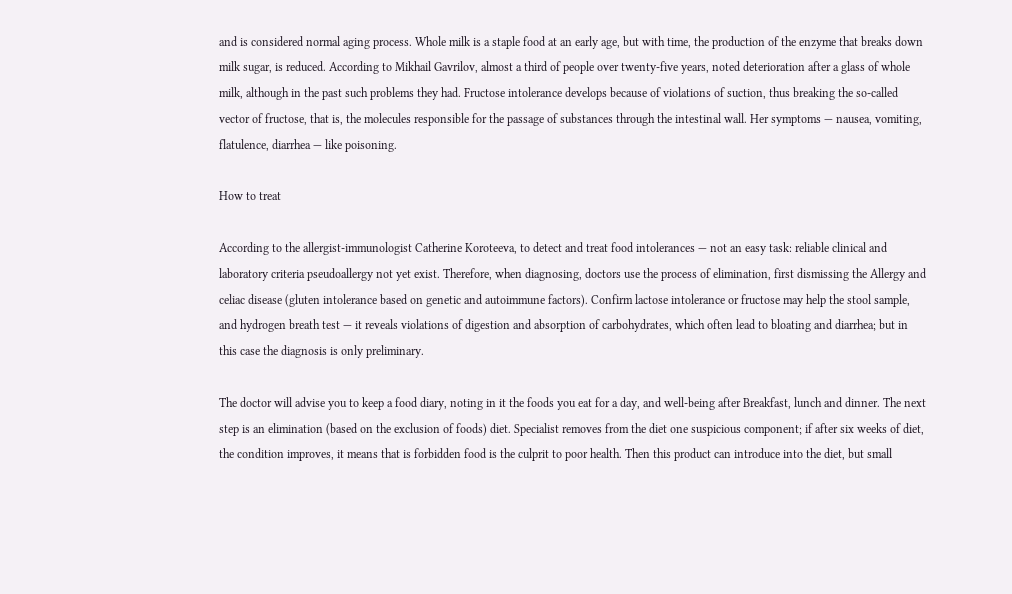and is considered normal aging process. Whole milk is a staple food at an early age, but with time, the production of the enzyme that breaks down milk sugar, is reduced. According to Mikhail Gavrilov, almost a third of people over twenty-five years, noted deterioration after a glass of whole milk, although in the past such problems they had. Fructose intolerance develops because of violations of suction, thus breaking the so-called vector of fructose, that is, the molecules responsible for the passage of substances through the intestinal wall. Her symptoms — nausea, vomiting, flatulence, diarrhea — like poisoning.

How to treat

According to the allergist-immunologist Catherine Koroteeva, to detect and treat food intolerances — not an easy task: reliable clinical and laboratory criteria pseudoallergy not yet exist. Therefore, when diagnosing, doctors use the process of elimination, first dismissing the Allergy and celiac disease (gluten intolerance based on genetic and autoimmune factors). Confirm lactose intolerance or fructose may help the stool sample, and hydrogen breath test — it reveals violations of digestion and absorption of carbohydrates, which often lead to bloating and diarrhea; but in this case the diagnosis is only preliminary.

The doctor will advise you to keep a food diary, noting in it the foods you eat for a day, and well-being after Breakfast, lunch and dinner. The next step is an elimination (based on the exclusion of foods) diet. Specialist removes from the diet one suspicious component; if after six weeks of diet, the condition improves, it means that is forbidden food is the culprit to poor health. Then this product can introduce into the diet, but small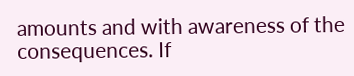amounts and with awareness of the consequences. If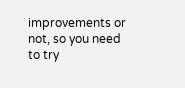improvements or not, so you need to try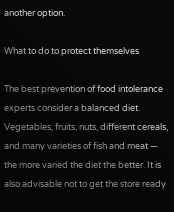another option.

What to do to protect themselves

The best prevention of food intolerance experts consider a balanced diet. Vegetables, fruits, nuts, different cereals, and many varieties of fish and meat — the more varied the diet the better. It is also advisable not to get the store ready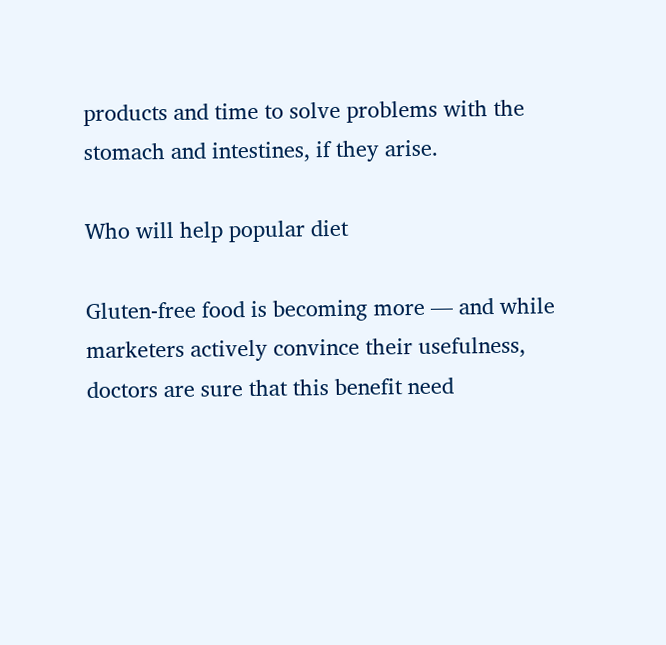products and time to solve problems with the stomach and intestines, if they arise.

Who will help popular diet

Gluten-free food is becoming more — and while marketers actively convince their usefulness, doctors are sure that this benefit need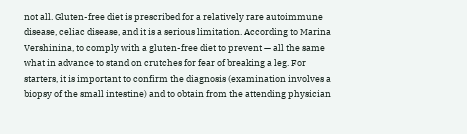not all. Gluten-free diet is prescribed for a relatively rare autoimmune disease, celiac disease, and it is a serious limitation. According to Marina Vershinina, to comply with a gluten-free diet to prevent — all the same what in advance to stand on crutches for fear of breaking a leg. For starters, it is important to confirm the diagnosis (examination involves a biopsy of the small intestine) and to obtain from the attending physician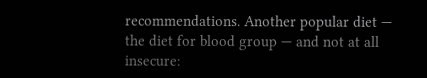recommendations. Another popular diet — the diet for blood group — and not at all insecure: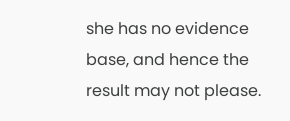she has no evidence base, and hence the result may not please.